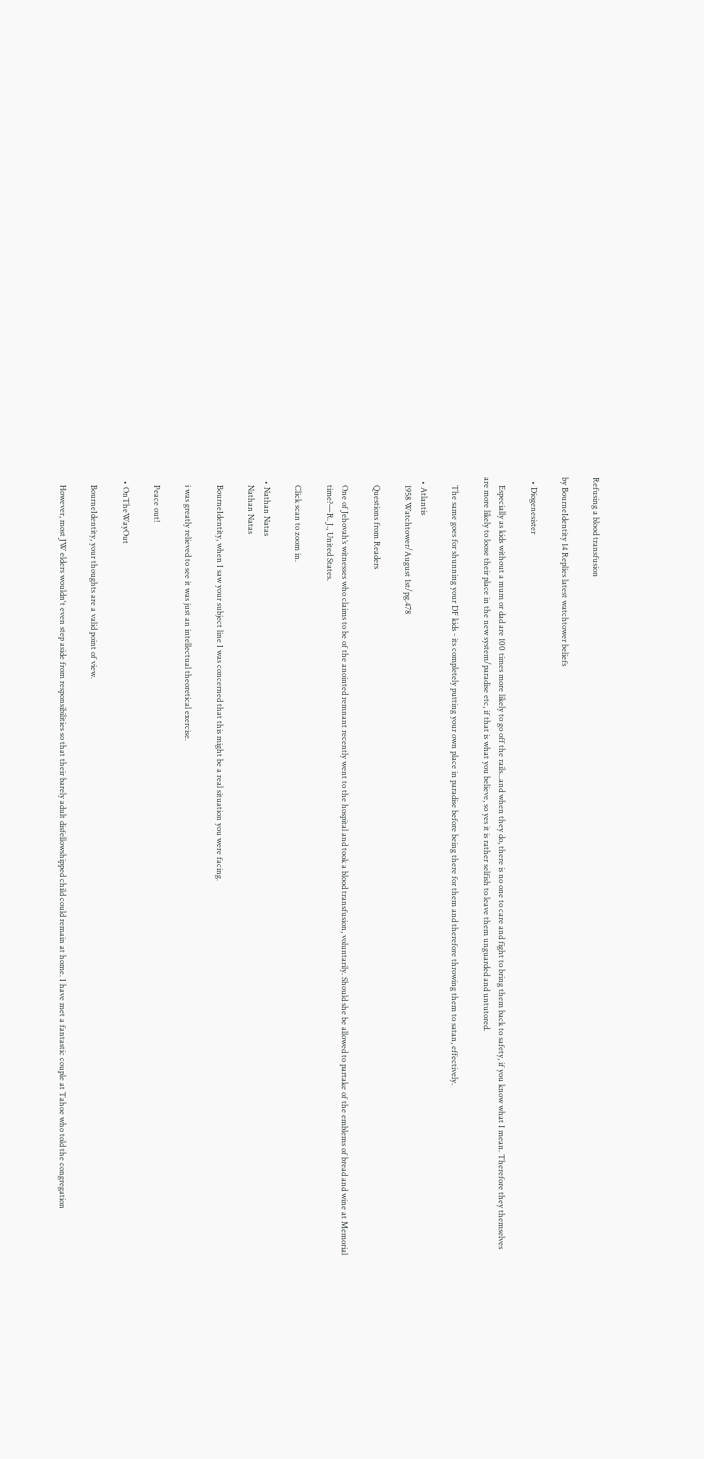Refusing a blood transfusion

by BourneIdentity 14 Replies latest watchtower beliefs

  • Diogenesister

    Especially as kids without a mum or dad are 100 times more likely to go off the rails...and when they do, there is no one to care and fight to bring them back to safety, if you know what I mean. Therefore they themselves are more likely to loose their place in the new system/paradise etc, if that is what you believe, so yes it is rather selfish to leave them unguarded and untutored.

    The same goes for shunning your DF kids - its completely putting your own place in paradise before being there for them and therefore throwing them to satan, effectively.

  • Atlantis
    1958 Watchtower/August 1st/pg.478

    Questions from Readers

    One of Jehovah’s witnesses who claims to be of the anointed remnant recently went to the hospital and took a blood transfusion, voluntarily. Should she be allowed to partake of the emblems of bread and wine at Memorial
    time?—R. J., United States.

    Click scan to zoom in.

  • Nathan Natas
    Nathan Natas

    BourneIdentity, when I saw your subject line I was concerned that this might be a real situation you were facing.

    i was greatly relieved to see it was just an intellectual theoretical exercise.

    Peace out!

  • OnTheWayOut

    BourneIdentity, your thoughts are a valid point of view.

    However, most JW elders wouldn't even step aside from responsibilities so that their barely adult disfellowshipped child could remain at home. I have met a fantastic couple at Tahoe who told the congregation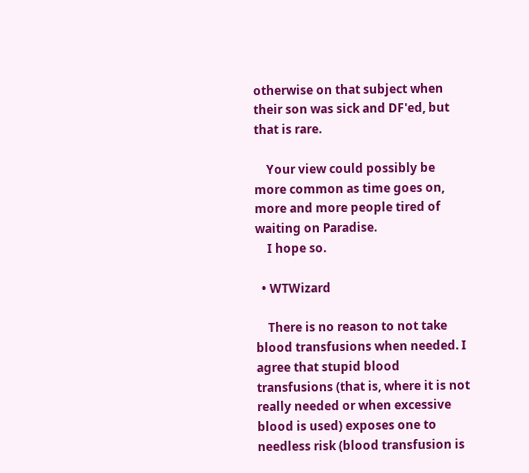otherwise on that subject when their son was sick and DF'ed, but that is rare.

    Your view could possibly be more common as time goes on, more and more people tired of waiting on Paradise.
    I hope so.

  • WTWizard

    There is no reason to not take blood transfusions when needed. I agree that stupid blood transfusions (that is, where it is not really needed or when excessive blood is used) exposes one to needless risk (blood transfusion is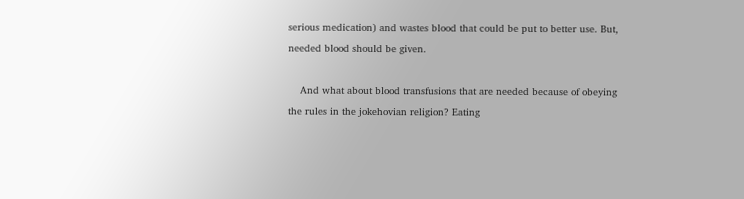serious medication) and wastes blood that could be put to better use. But, needed blood should be given.

    And what about blood transfusions that are needed because of obeying the rules in the jokehovian religion? Eating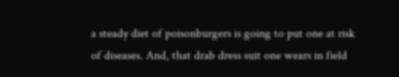a steady diet of poisonburgers is going to put one at risk of diseases. And, that drab dress suit one wears in field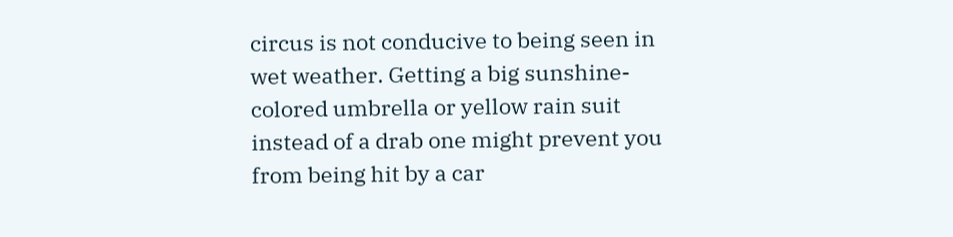circus is not conducive to being seen in wet weather. Getting a big sunshine-colored umbrella or yellow rain suit instead of a drab one might prevent you from being hit by a car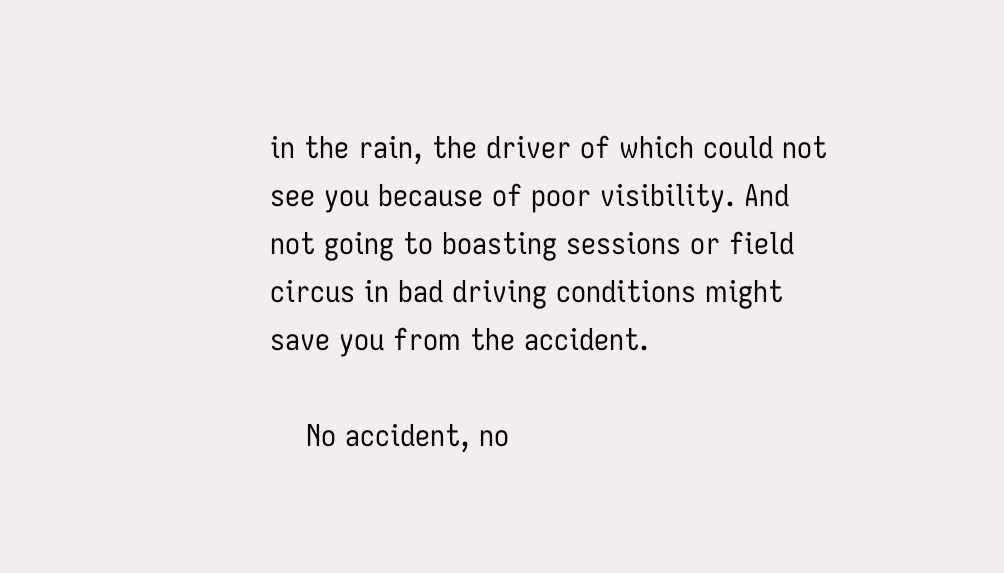in the rain, the driver of which could not see you because of poor visibility. And not going to boasting sessions or field circus in bad driving conditions might save you from the accident.

    No accident, no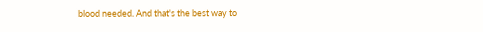blood needed. And that's the best way to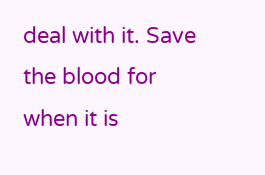deal with it. Save the blood for when it is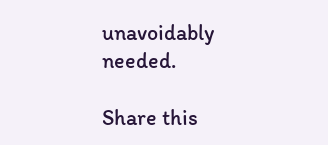unavoidably needed.

Share this